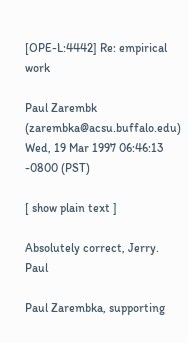[OPE-L:4442] Re: empirical work

Paul Zarembk (zarembka@acsu.buffalo.edu)
Wed, 19 Mar 1997 06:46:13 -0800 (PST)

[ show plain text ]

Absolutely correct, Jerry. Paul

Paul Zarembka, supporting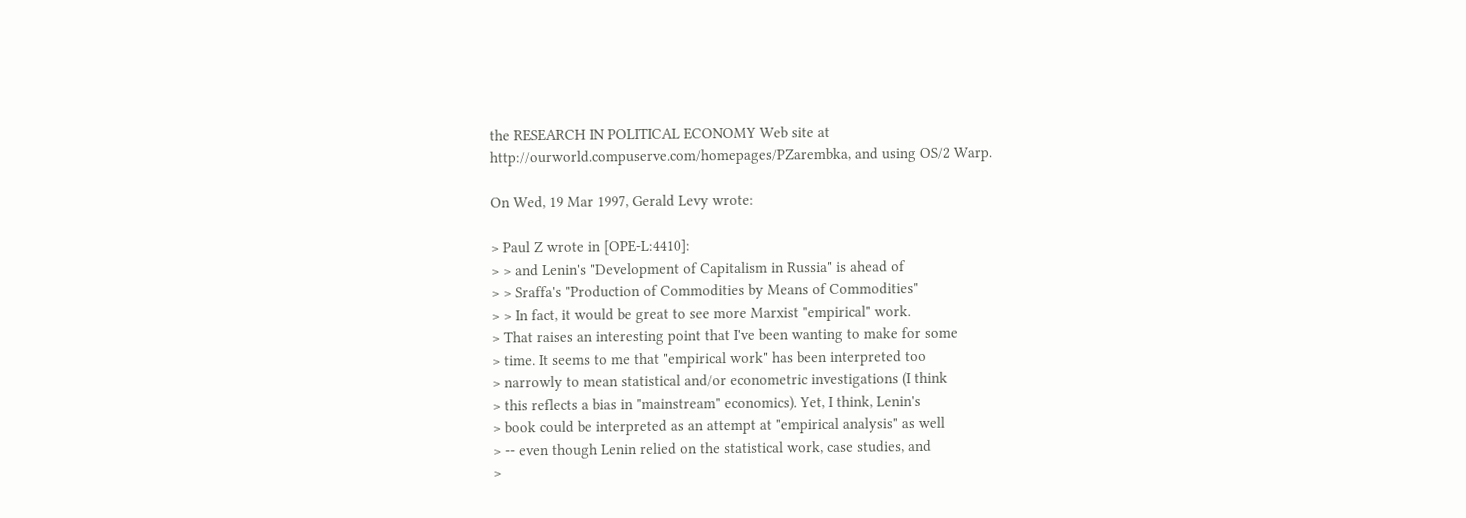the RESEARCH IN POLITICAL ECONOMY Web site at
http://ourworld.compuserve.com/homepages/PZarembka, and using OS/2 Warp.

On Wed, 19 Mar 1997, Gerald Levy wrote:

> Paul Z wrote in [OPE-L:4410]:
> > and Lenin's "Development of Capitalism in Russia" is ahead of
> > Sraffa's "Production of Commodities by Means of Commodities"
> > In fact, it would be great to see more Marxist "empirical" work.
> That raises an interesting point that I've been wanting to make for some
> time. It seems to me that "empirical work" has been interpreted too
> narrowly to mean statistical and/or econometric investigations (I think
> this reflects a bias in "mainstream" economics). Yet, I think, Lenin's
> book could be interpreted as an attempt at "empirical analysis" as well
> -- even though Lenin relied on the statistical work, case studies, and
>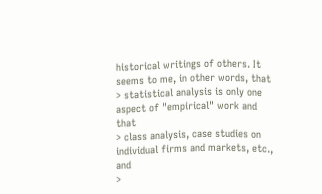historical writings of others. It seems to me, in other words, that
> statistical analysis is only one aspect of "empirical" work and that
> class analysis, case studies on individual firms and markets, etc., and
>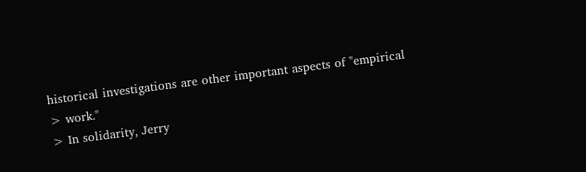historical investigations are other important aspects of "empirical
> work."
> In solidarity, Jerry